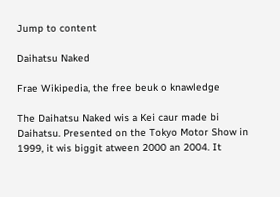Jump to content

Daihatsu Naked

Frae Wikipedia, the free beuk o knawledge

The Daihatsu Naked wis a Kei caur made bi Daihatsu. Presented on the Tokyo Motor Show in 1999, it wis biggit atween 2000 an 2004. It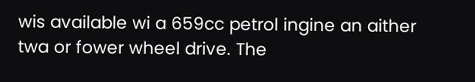wis available wi a 659cc petrol ingine an aither twa or fower wheel drive. The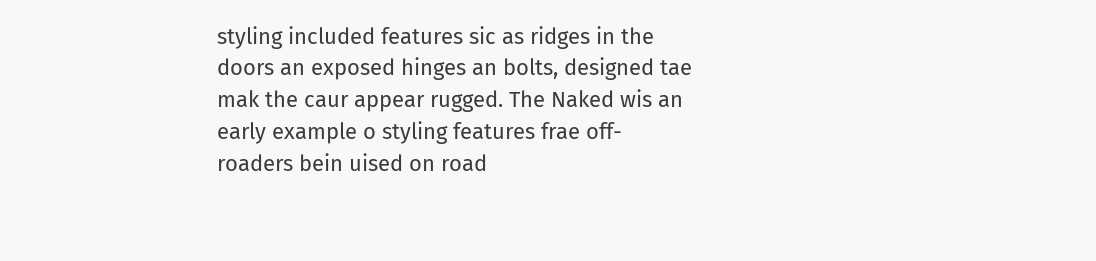styling included features sic as ridges in the doors an exposed hinges an bolts, designed tae mak the caur appear rugged. The Naked wis an early example o styling features frae off-roaders bein uised on road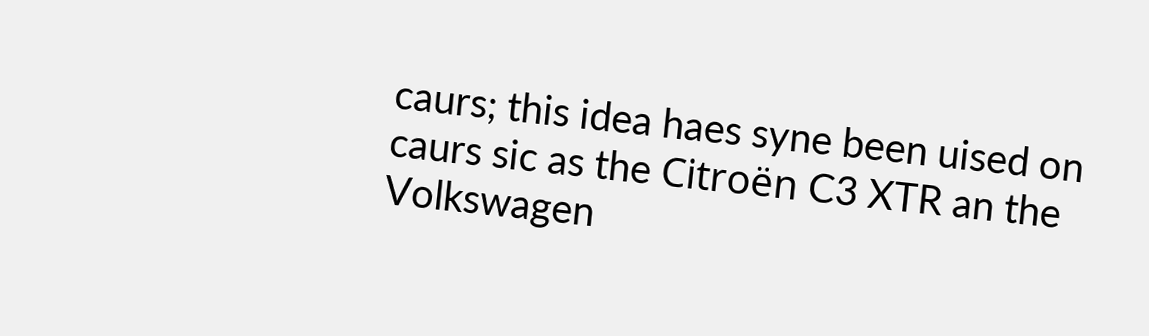caurs; this idea haes syne been uised on caurs sic as the Citroën C3 XTR an the Volkswagen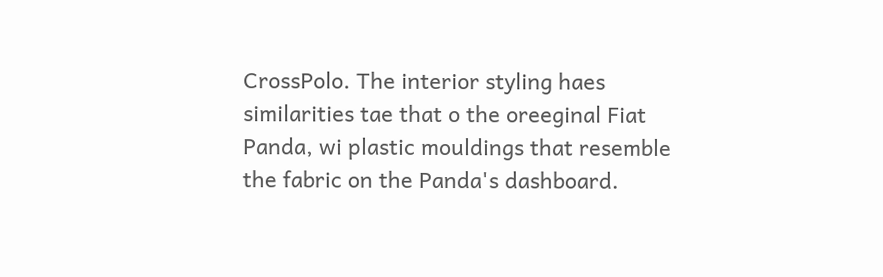CrossPolo. The interior styling haes similarities tae that o the oreeginal Fiat Panda, wi plastic mouldings that resemble the fabric on the Panda's dashboard.